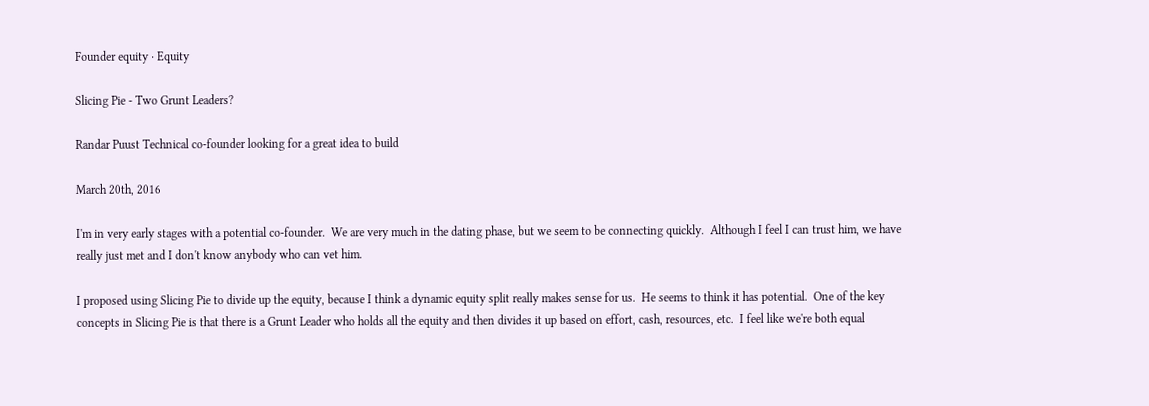Founder equity · Equity

Slicing Pie - Two Grunt Leaders?

Randar Puust Technical co-founder looking for a great idea to build

March 20th, 2016

I'm in very early stages with a potential co-founder.  We are very much in the dating phase, but we seem to be connecting quickly.  Although I feel I can trust him, we have really just met and I don't know anybody who can vet him.

I proposed using Slicing Pie to divide up the equity, because I think a dynamic equity split really makes sense for us.  He seems to think it has potential.  One of the key concepts in Slicing Pie is that there is a Grunt Leader who holds all the equity and then divides it up based on effort, cash, resources, etc.  I feel like we're both equal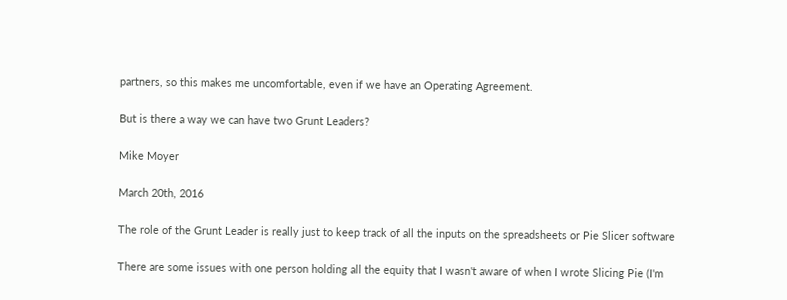partners, so this makes me uncomfortable, even if we have an Operating Agreement.

But is there a way we can have two Grunt Leaders?

Mike Moyer

March 20th, 2016

The role of the Grunt Leader is really just to keep track of all the inputs on the spreadsheets or Pie Slicer software

There are some issues with one person holding all the equity that I wasn't aware of when I wrote Slicing Pie (I'm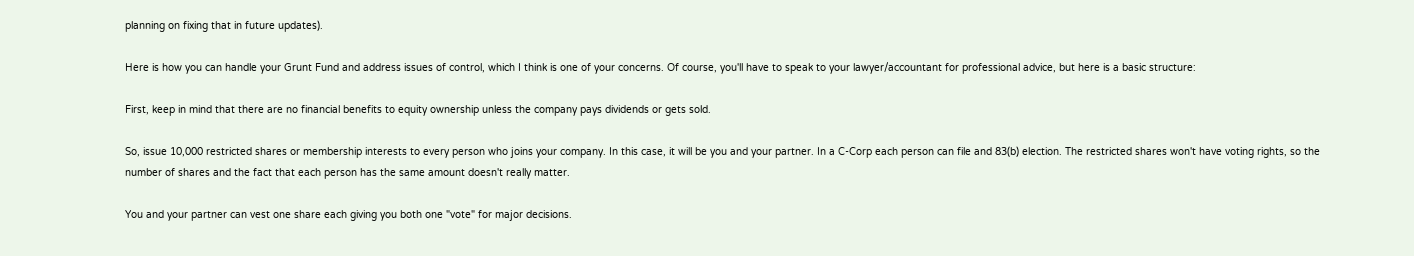planning on fixing that in future updates).

Here is how you can handle your Grunt Fund and address issues of control, which I think is one of your concerns. Of course, you'll have to speak to your lawyer/accountant for professional advice, but here is a basic structure:

First, keep in mind that there are no financial benefits to equity ownership unless the company pays dividends or gets sold.

So, issue 10,000 restricted shares or membership interests to every person who joins your company. In this case, it will be you and your partner. In a C-Corp each person can file and 83(b) election. The restricted shares won't have voting rights, so the number of shares and the fact that each person has the same amount doesn't really matter.

You and your partner can vest one share each giving you both one "vote" for major decisions.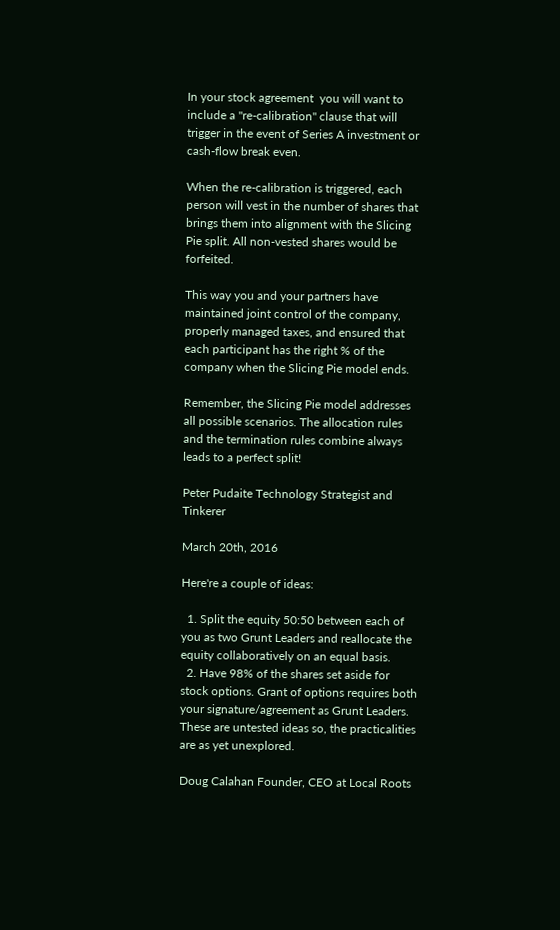In your stock agreement  you will want to include a "re-calibration" clause that will trigger in the event of Series A investment or cash-flow break even.

When the re-calibration is triggered, each person will vest in the number of shares that brings them into alignment with the Slicing Pie split. All non-vested shares would be forfeited.

This way you and your partners have maintained joint control of the company, properly managed taxes, and ensured that each participant has the right % of the company when the Slicing Pie model ends.

Remember, the Slicing Pie model addresses all possible scenarios. The allocation rules and the termination rules combine always leads to a perfect split!

Peter Pudaite Technology Strategist and Tinkerer

March 20th, 2016

Here're a couple of ideas:

  1. Split the equity 50:50 between each of you as two Grunt Leaders and reallocate the equity collaboratively on an equal basis.
  2. Have 98% of the shares set aside for stock options. Grant of options requires both your signature/agreement as Grunt Leaders.
These are untested ideas so, the practicalities are as yet unexplored.

Doug Calahan Founder, CEO at Local Roots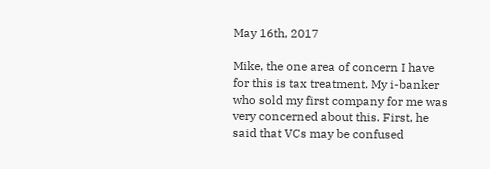May 16th, 2017

Mike, the one area of concern I have for this is tax treatment. My i-banker who sold my first company for me was very concerned about this. First, he said that VCs may be confused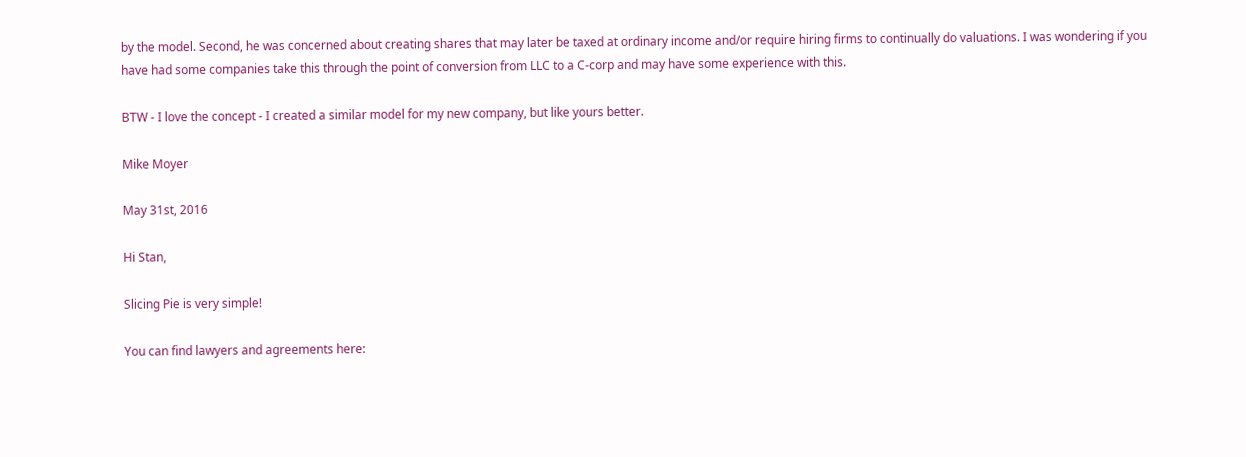by the model. Second, he was concerned about creating shares that may later be taxed at ordinary income and/or require hiring firms to continually do valuations. I was wondering if you have had some companies take this through the point of conversion from LLC to a C-corp and may have some experience with this.

BTW - I love the concept - I created a similar model for my new company, but like yours better.

Mike Moyer

May 31st, 2016

Hi Stan,

Slicing Pie is very simple!

You can find lawyers and agreements here: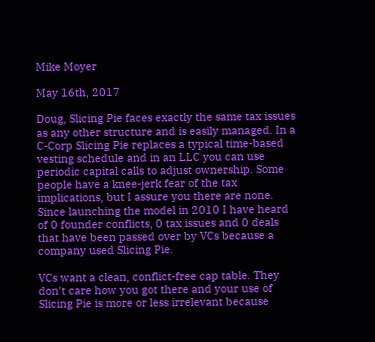Mike Moyer

May 16th, 2017

Doug, Slicing Pie faces exactly the same tax issues as any other structure and is easily managed. In a C-Corp Slicing Pie replaces a typical time-based vesting schedule and in an LLC you can use periodic capital calls to adjust ownership. Some people have a knee-jerk fear of the tax implications, but I assure you there are none. Since launching the model in 2010 I have heard of 0 founder conflicts, 0 tax issues and 0 deals that have been passed over by VCs because a company used Slicing Pie.

VCs want a clean, conflict-free cap table. They don't care how you got there and your use of Slicing Pie is more or less irrelevant because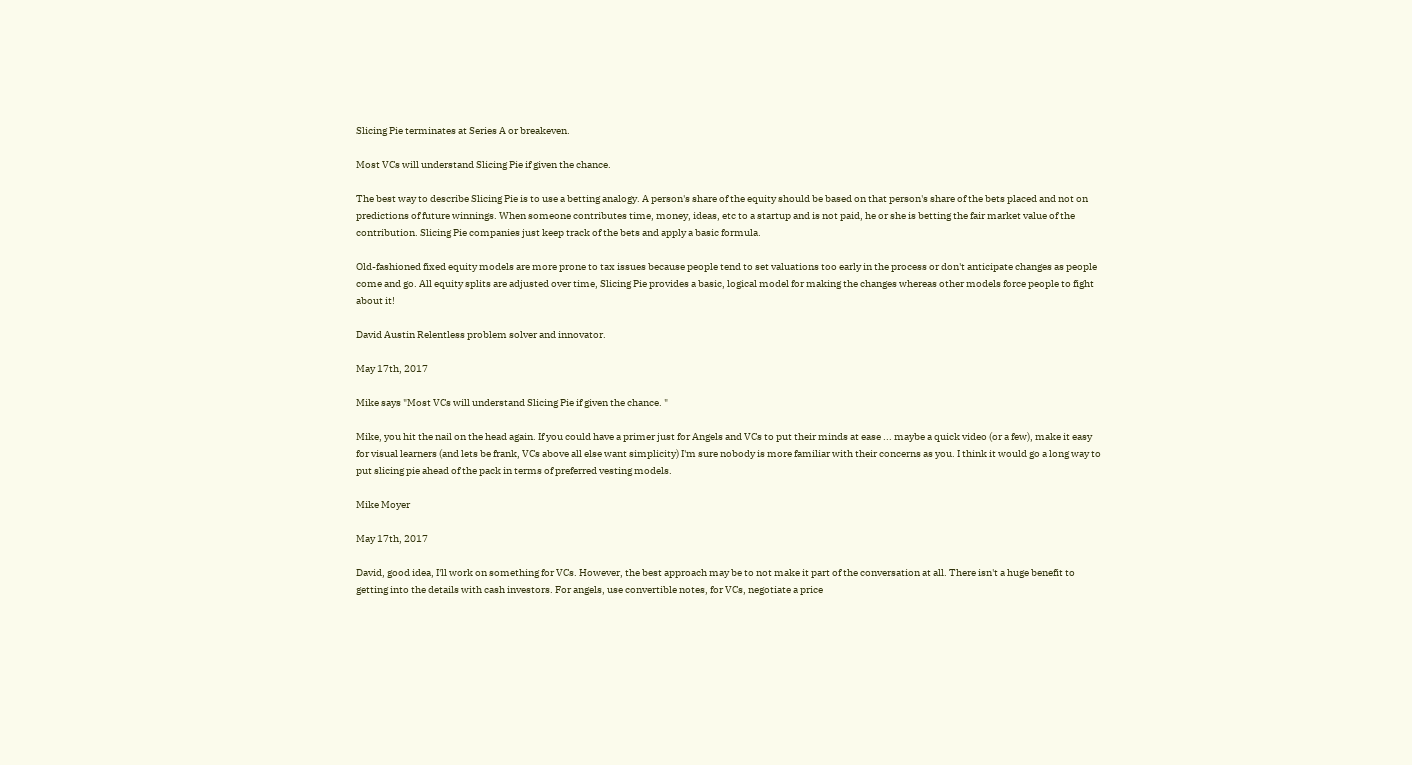Slicing Pie terminates at Series A or breakeven.

Most VCs will understand Slicing Pie if given the chance.

The best way to describe Slicing Pie is to use a betting analogy. A person's share of the equity should be based on that person's share of the bets placed and not on predictions of future winnings. When someone contributes time, money, ideas, etc to a startup and is not paid, he or she is betting the fair market value of the contribution. Slicing Pie companies just keep track of the bets and apply a basic formula.

Old-fashioned fixed equity models are more prone to tax issues because people tend to set valuations too early in the process or don't anticipate changes as people come and go. All equity splits are adjusted over time, Slicing Pie provides a basic, logical model for making the changes whereas other models force people to fight about it!

David Austin Relentless problem solver and innovator.

May 17th, 2017

Mike says "Most VCs will understand Slicing Pie if given the chance. "

Mike, you hit the nail on the head again. If you could have a primer just for Angels and VCs to put their minds at ease ... maybe a quick video (or a few), make it easy for visual learners (and lets be frank, VCs above all else want simplicity) I'm sure nobody is more familiar with their concerns as you. I think it would go a long way to put slicing pie ahead of the pack in terms of preferred vesting models.

Mike Moyer

May 17th, 2017

David, good idea, I'll work on something for VCs. However, the best approach may be to not make it part of the conversation at all. There isn't a huge benefit to getting into the details with cash investors. For angels, use convertible notes, for VCs, negotiate a price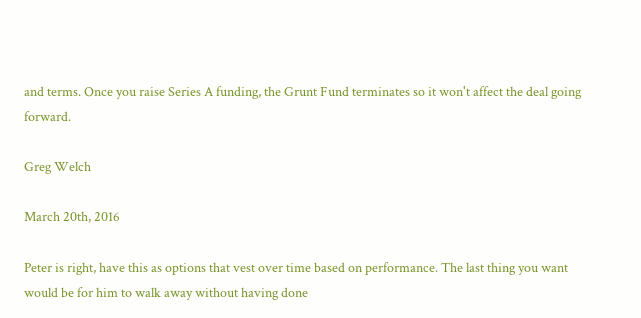and terms. Once you raise Series A funding, the Grunt Fund terminates so it won't affect the deal going forward.

Greg Welch

March 20th, 2016

Peter is right, have this as options that vest over time based on performance. The last thing you want would be for him to walk away without having done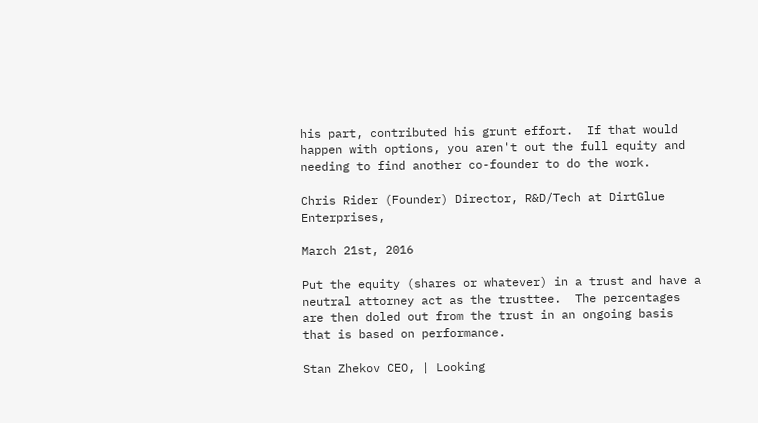his part, contributed his grunt effort.  If that would happen with options, you aren't out the full equity and needing to find another co-founder to do the work.

Chris Rider (Founder) Director, R&D/Tech at DirtGlue Enterprises,

March 21st, 2016

Put the equity (shares or whatever) in a trust and have a neutral attorney act as the trusttee.  The percentages are then doled out from the trust in an ongoing basis that is based on performance.

Stan Zhekov CEO, | Looking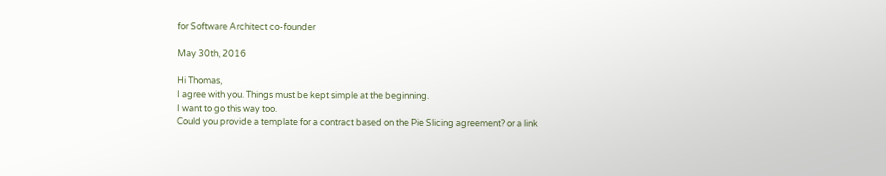for Software Architect co-founder

May 30th, 2016

Hi Thomas,
I agree with you. Things must be kept simple at the beginning.
I want to go this way too.
Could you provide a template for a contract based on the Pie Slicing agreement? or a link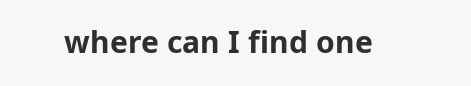where can I find one